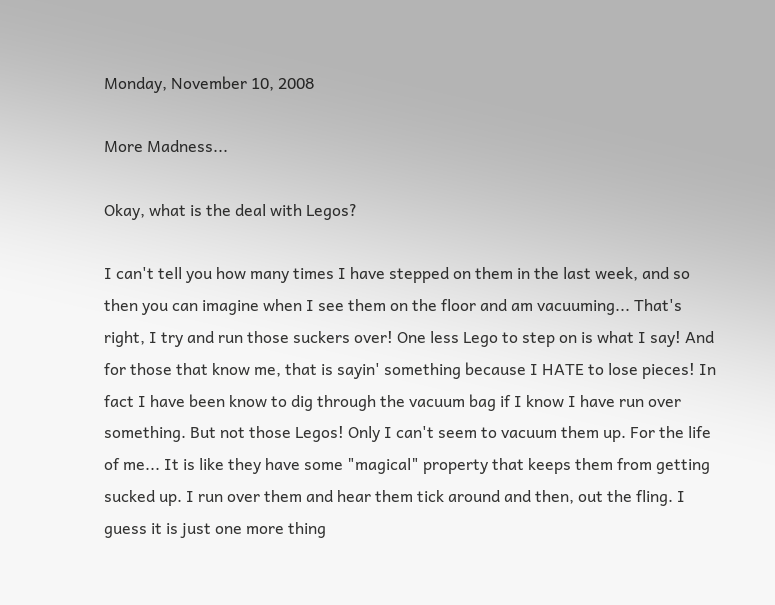Monday, November 10, 2008

More Madness...

Okay, what is the deal with Legos?

I can't tell you how many times I have stepped on them in the last week, and so then you can imagine when I see them on the floor and am vacuuming... That's right, I try and run those suckers over! One less Lego to step on is what I say! And for those that know me, that is sayin' something because I HATE to lose pieces! In fact I have been know to dig through the vacuum bag if I know I have run over something. But not those Legos! Only I can't seem to vacuum them up. For the life of me... It is like they have some "magical" property that keeps them from getting sucked up. I run over them and hear them tick around and then, out the fling. I guess it is just one more thing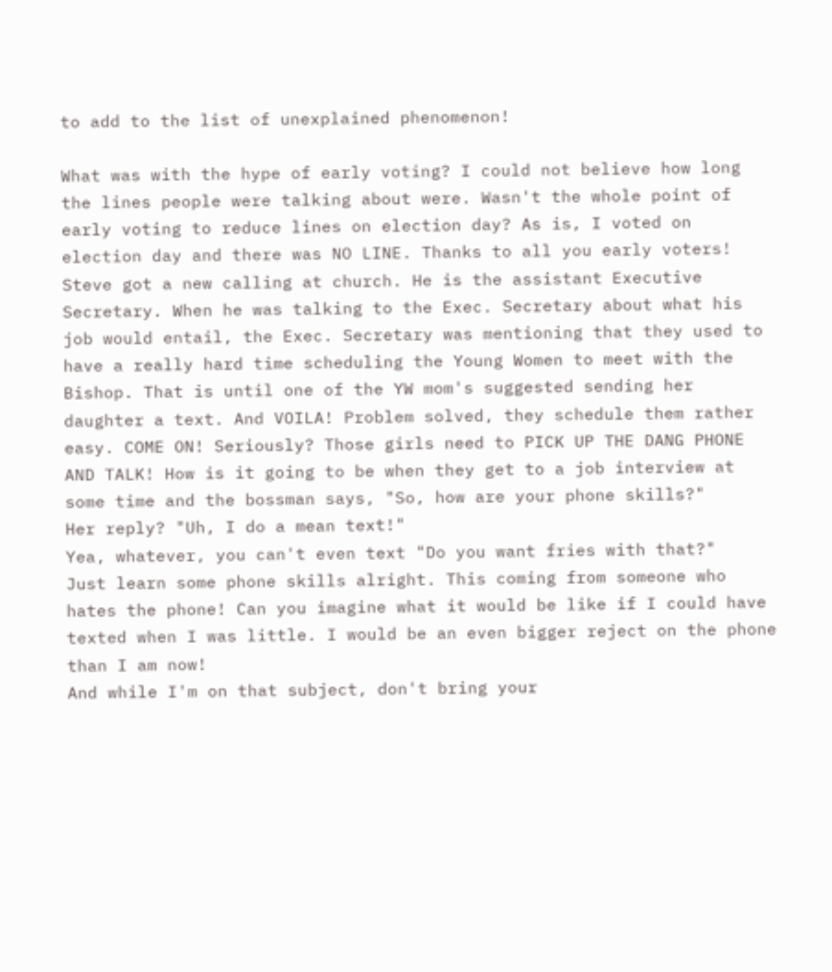to add to the list of unexplained phenomenon!

What was with the hype of early voting? I could not believe how long the lines people were talking about were. Wasn't the whole point of early voting to reduce lines on election day? As is, I voted on election day and there was NO LINE. Thanks to all you early voters!
Steve got a new calling at church. He is the assistant Executive Secretary. When he was talking to the Exec. Secretary about what his job would entail, the Exec. Secretary was mentioning that they used to have a really hard time scheduling the Young Women to meet with the Bishop. That is until one of the YW mom's suggested sending her daughter a text. And VOILA! Problem solved, they schedule them rather easy. COME ON! Seriously? Those girls need to PICK UP THE DANG PHONE AND TALK! How is it going to be when they get to a job interview at some time and the bossman says, "So, how are your phone skills?"
Her reply? "Uh, I do a mean text!"
Yea, whatever, you can't even text "Do you want fries with that?"
Just learn some phone skills alright. This coming from someone who hates the phone! Can you imagine what it would be like if I could have texted when I was little. I would be an even bigger reject on the phone than I am now!
And while I'm on that subject, don't bring your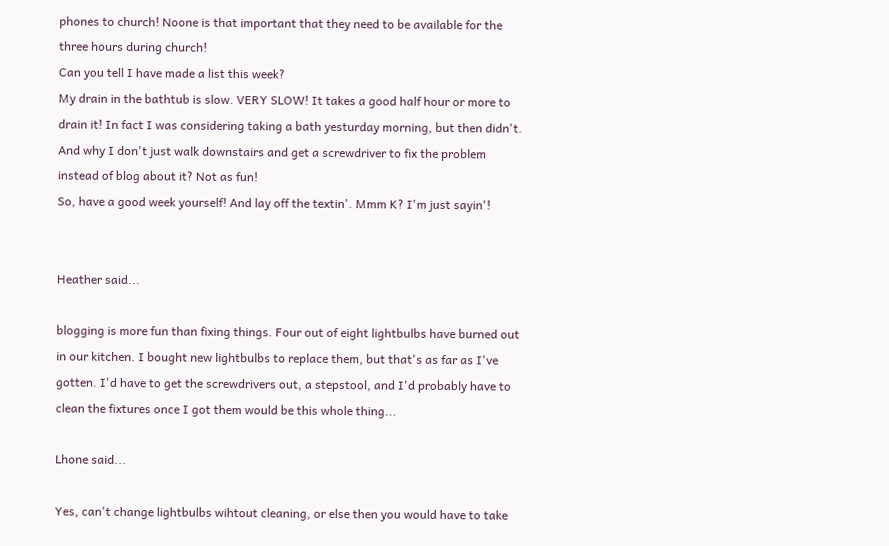phones to church! Noone is that important that they need to be available for the three hours during church!
Can you tell I have made a list this week?
My drain in the bathtub is slow. VERY SLOW! It takes a good half hour or more to drain it! In fact I was considering taking a bath yesturday morning, but then didn't. And why I don't just walk downstairs and get a screwdriver to fix the problem instead of blog about it? Not as fun!
So, have a good week yourself! And lay off the textin'. Mmm K? I'm just sayin'!


Heather said...

blogging is more fun than fixing things. Four out of eight lightbulbs have burned out in our kitchen. I bought new lightbulbs to replace them, but that's as far as I've gotten. I'd have to get the screwdrivers out, a stepstool, and I'd probably have to clean the fixtures once I got them would be this whole thing...

Lhone said...

Yes, can't change lightbulbs wihtout cleaning, or else then you would have to take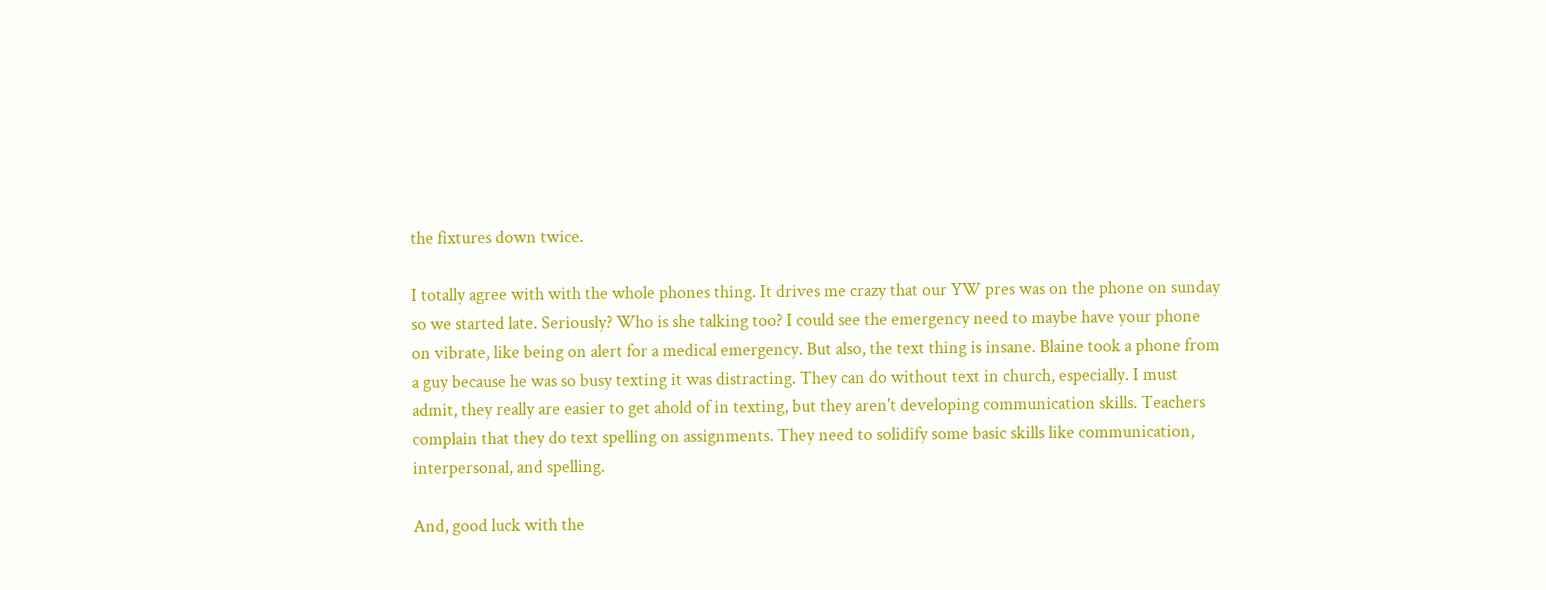the fixtures down twice.

I totally agree with with the whole phones thing. It drives me crazy that our YW pres was on the phone on sunday so we started late. Seriously? Who is she talking too? I could see the emergency need to maybe have your phone on vibrate, like being on alert for a medical emergency. But also, the text thing is insane. Blaine took a phone from a guy because he was so busy texting it was distracting. They can do without text in church, especially. I must admit, they really are easier to get ahold of in texting, but they aren't developing communication skills. Teachers complain that they do text spelling on assignments. They need to solidify some basic skills like communication, interpersonal, and spelling.

And, good luck with the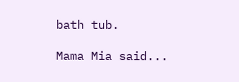bath tub.

Mama Mia said...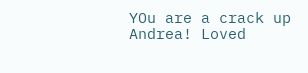YOu are a crack up Andrea! Loved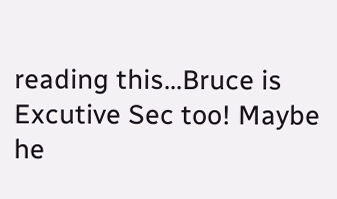reading this...Bruce is Excutive Sec too! Maybe he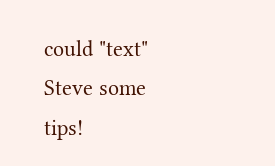could "text" Steve some tips!